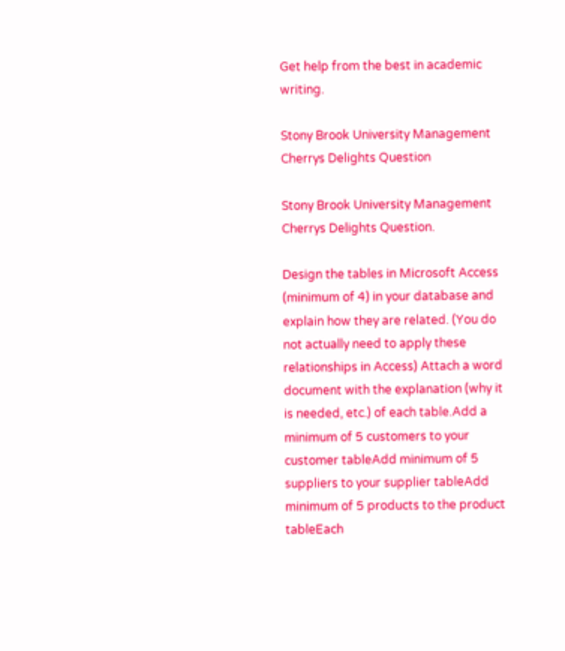Get help from the best in academic writing.

Stony Brook University Management Cherrys Delights Question

Stony Brook University Management Cherrys Delights Question.

Design the tables in Microsoft Access (minimum of 4) in your database and explain how they are related. (You do not actually need to apply these relationships in Access) Attach a word document with the explanation (why it is needed, etc.) of each table.Add a minimum of 5 customers to your customer tableAdd minimum of 5 suppliers to your supplier tableAdd minimum of 5 products to the product tableEach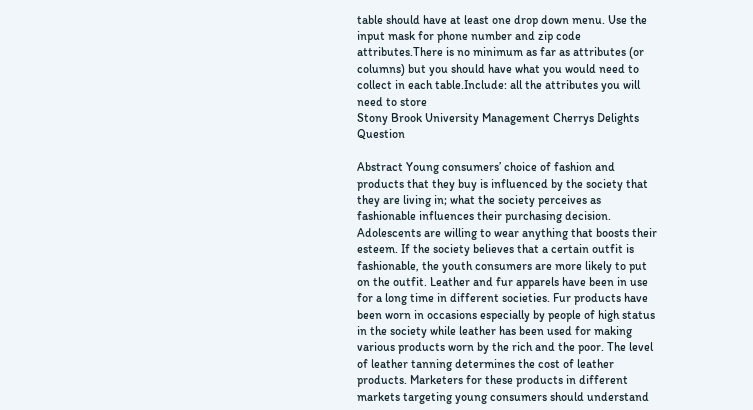table should have at least one drop down menu. Use the input mask for phone number and zip code attributes.There is no minimum as far as attributes (or columns) but you should have what you would need to collect in each table.Include: all the attributes you will need to store
Stony Brook University Management Cherrys Delights Question

Abstract Young consumers’ choice of fashion and products that they buy is influenced by the society that they are living in; what the society perceives as fashionable influences their purchasing decision. Adolescents are willing to wear anything that boosts their esteem. If the society believes that a certain outfit is fashionable, the youth consumers are more likely to put on the outfit. Leather and fur apparels have been in use for a long time in different societies. Fur products have been worn in occasions especially by people of high status in the society while leather has been used for making various products worn by the rich and the poor. The level of leather tanning determines the cost of leather products. Marketers for these products in different markets targeting young consumers should understand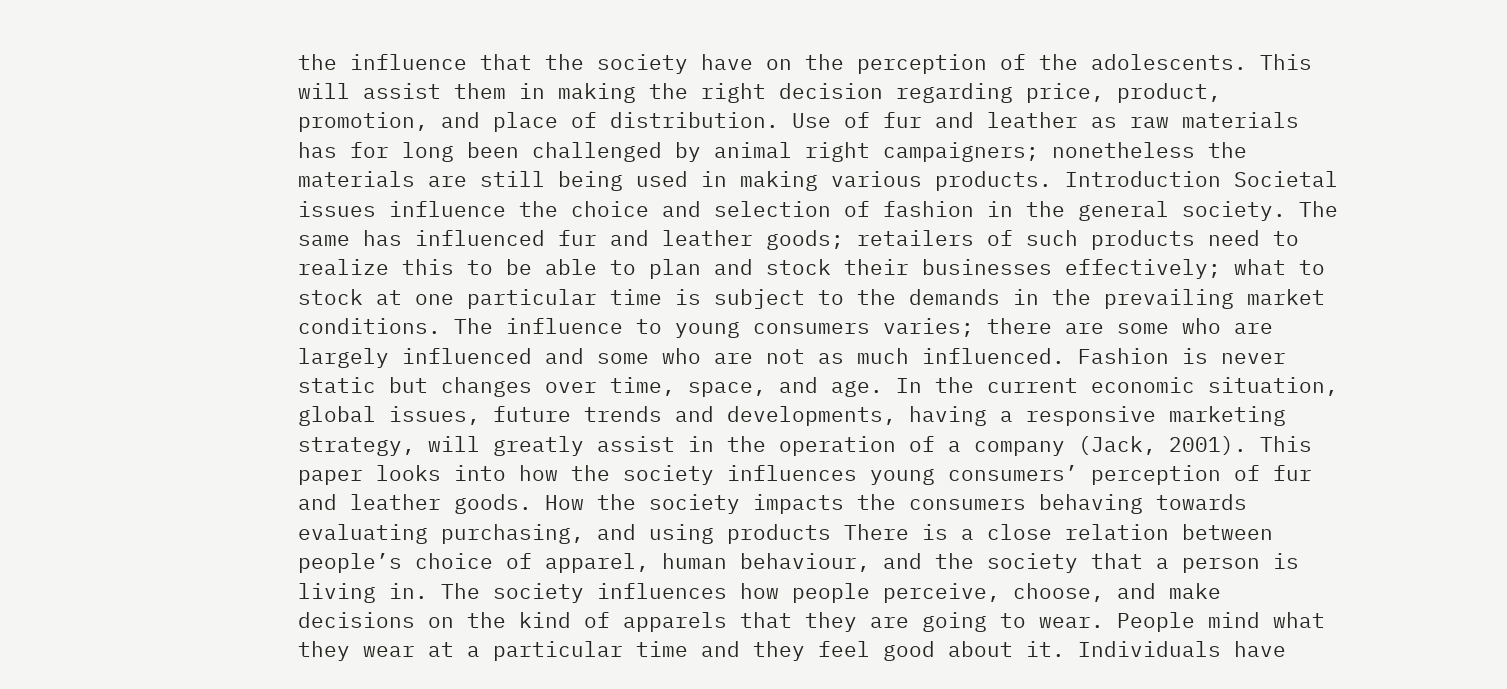the influence that the society have on the perception of the adolescents. This will assist them in making the right decision regarding price, product, promotion, and place of distribution. Use of fur and leather as raw materials has for long been challenged by animal right campaigners; nonetheless the materials are still being used in making various products. Introduction Societal issues influence the choice and selection of fashion in the general society. The same has influenced fur and leather goods; retailers of such products need to realize this to be able to plan and stock their businesses effectively; what to stock at one particular time is subject to the demands in the prevailing market conditions. The influence to young consumers varies; there are some who are largely influenced and some who are not as much influenced. Fashion is never static but changes over time, space, and age. In the current economic situation, global issues, future trends and developments, having a responsive marketing strategy, will greatly assist in the operation of a company (Jack, 2001). This paper looks into how the society influences young consumers’ perception of fur and leather goods. How the society impacts the consumers behaving towards evaluating purchasing, and using products There is a close relation between people’s choice of apparel, human behaviour, and the society that a person is living in. The society influences how people perceive, choose, and make decisions on the kind of apparels that they are going to wear. People mind what they wear at a particular time and they feel good about it. Individuals have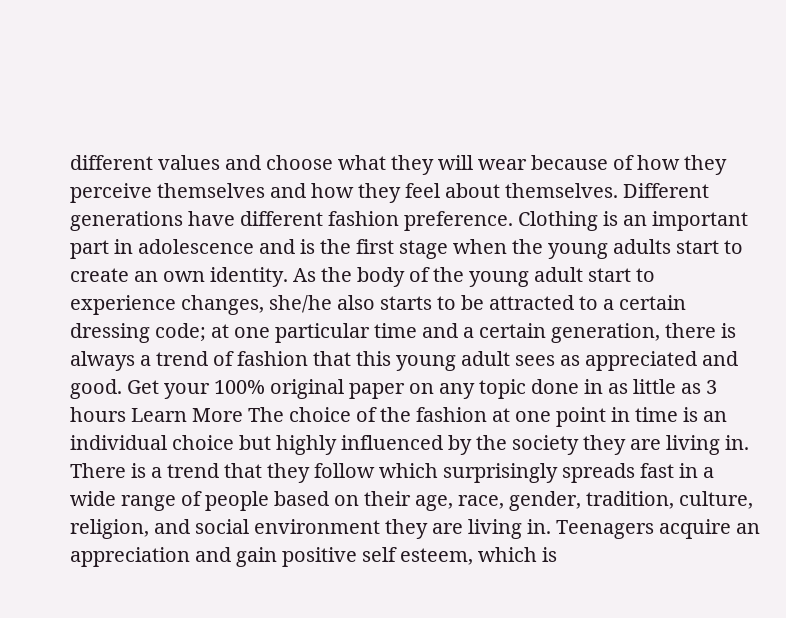different values and choose what they will wear because of how they perceive themselves and how they feel about themselves. Different generations have different fashion preference. Clothing is an important part in adolescence and is the first stage when the young adults start to create an own identity. As the body of the young adult start to experience changes, she/he also starts to be attracted to a certain dressing code; at one particular time and a certain generation, there is always a trend of fashion that this young adult sees as appreciated and good. Get your 100% original paper on any topic done in as little as 3 hours Learn More The choice of the fashion at one point in time is an individual choice but highly influenced by the society they are living in. There is a trend that they follow which surprisingly spreads fast in a wide range of people based on their age, race, gender, tradition, culture, religion, and social environment they are living in. Teenagers acquire an appreciation and gain positive self esteem, which is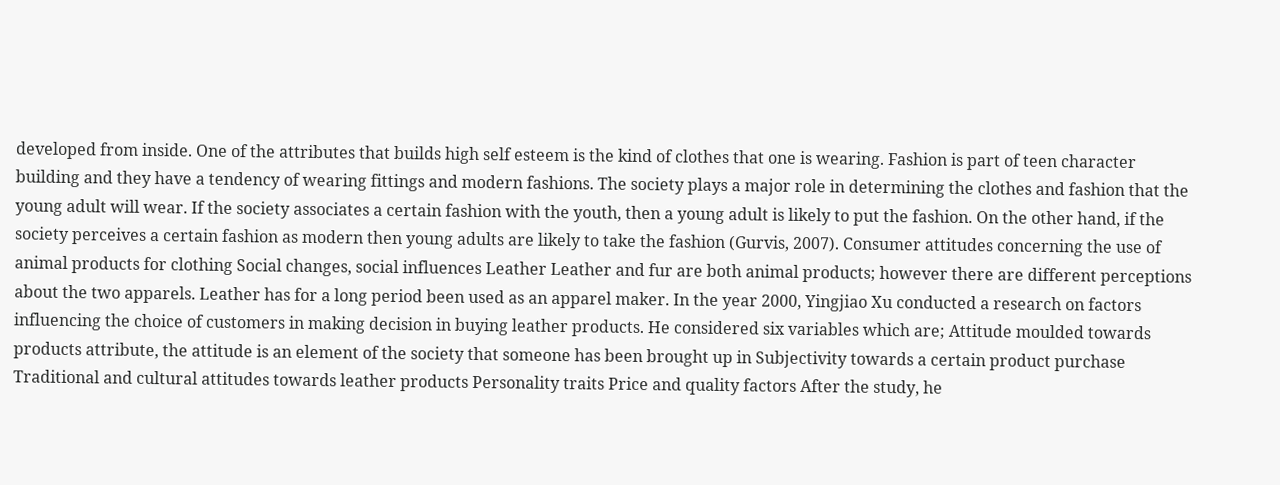developed from inside. One of the attributes that builds high self esteem is the kind of clothes that one is wearing. Fashion is part of teen character building and they have a tendency of wearing fittings and modern fashions. The society plays a major role in determining the clothes and fashion that the young adult will wear. If the society associates a certain fashion with the youth, then a young adult is likely to put the fashion. On the other hand, if the society perceives a certain fashion as modern then young adults are likely to take the fashion (Gurvis, 2007). Consumer attitudes concerning the use of animal products for clothing Social changes, social influences Leather Leather and fur are both animal products; however there are different perceptions about the two apparels. Leather has for a long period been used as an apparel maker. In the year 2000, Yingjiao Xu conducted a research on factors influencing the choice of customers in making decision in buying leather products. He considered six variables which are; Attitude moulded towards products attribute, the attitude is an element of the society that someone has been brought up in Subjectivity towards a certain product purchase Traditional and cultural attitudes towards leather products Personality traits Price and quality factors After the study, he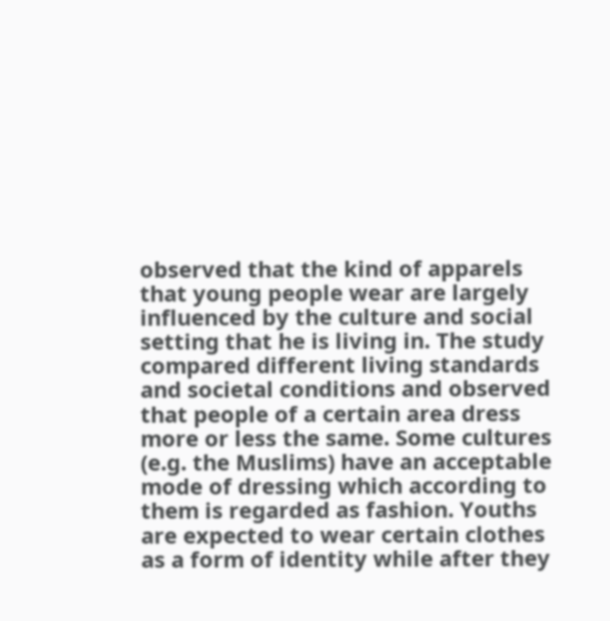observed that the kind of apparels that young people wear are largely influenced by the culture and social setting that he is living in. The study compared different living standards and societal conditions and observed that people of a certain area dress more or less the same. Some cultures (e.g. the Muslims) have an acceptable mode of dressing which according to them is regarded as fashion. Youths are expected to wear certain clothes as a form of identity while after they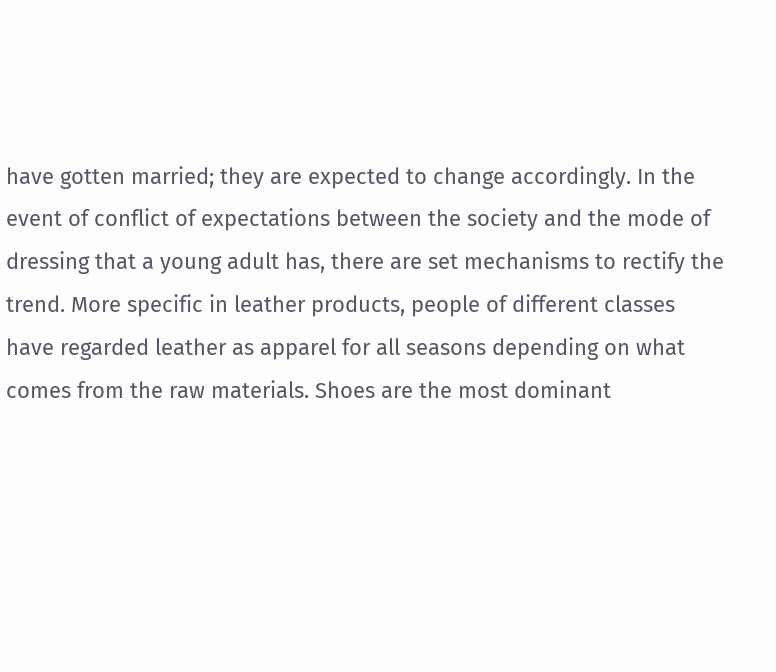have gotten married; they are expected to change accordingly. In the event of conflict of expectations between the society and the mode of dressing that a young adult has, there are set mechanisms to rectify the trend. More specific in leather products, people of different classes have regarded leather as apparel for all seasons depending on what comes from the raw materials. Shoes are the most dominant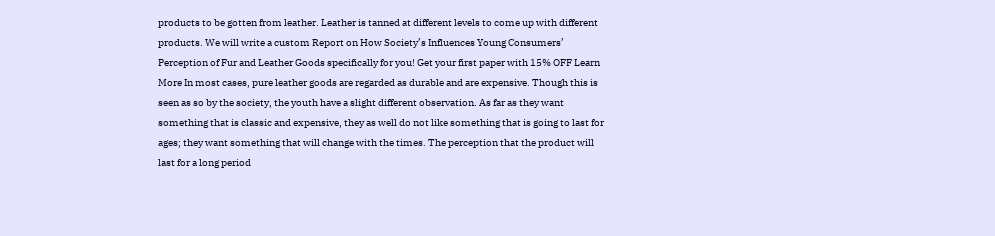products to be gotten from leather. Leather is tanned at different levels to come up with different products. We will write a custom Report on How Society’s Influences Young Consumers’ Perception of Fur and Leather Goods specifically for you! Get your first paper with 15% OFF Learn More In most cases, pure leather goods are regarded as durable and are expensive. Though this is seen as so by the society, the youth have a slight different observation. As far as they want something that is classic and expensive, they as well do not like something that is going to last for ages; they want something that will change with the times. The perception that the product will last for a long period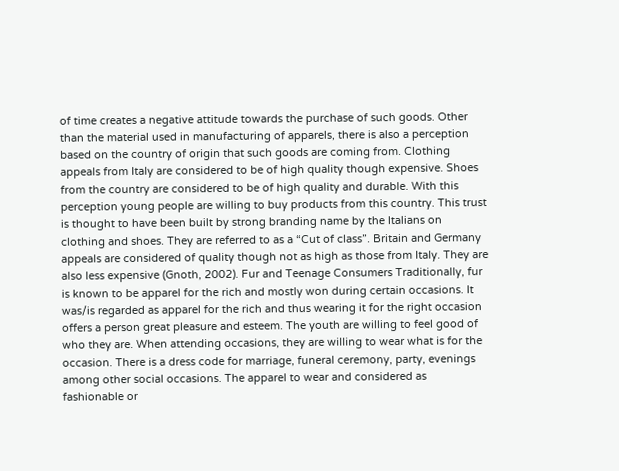of time creates a negative attitude towards the purchase of such goods. Other than the material used in manufacturing of apparels, there is also a perception based on the country of origin that such goods are coming from. Clothing appeals from Italy are considered to be of high quality though expensive. Shoes from the country are considered to be of high quality and durable. With this perception young people are willing to buy products from this country. This trust is thought to have been built by strong branding name by the Italians on clothing and shoes. They are referred to as a “Cut of class”. Britain and Germany appeals are considered of quality though not as high as those from Italy. They are also less expensive (Gnoth, 2002). Fur and Teenage Consumers Traditionally, fur is known to be apparel for the rich and mostly won during certain occasions. It was/is regarded as apparel for the rich and thus wearing it for the right occasion offers a person great pleasure and esteem. The youth are willing to feel good of who they are. When attending occasions, they are willing to wear what is for the occasion. There is a dress code for marriage, funeral ceremony, party, evenings among other social occasions. The apparel to wear and considered as fashionable or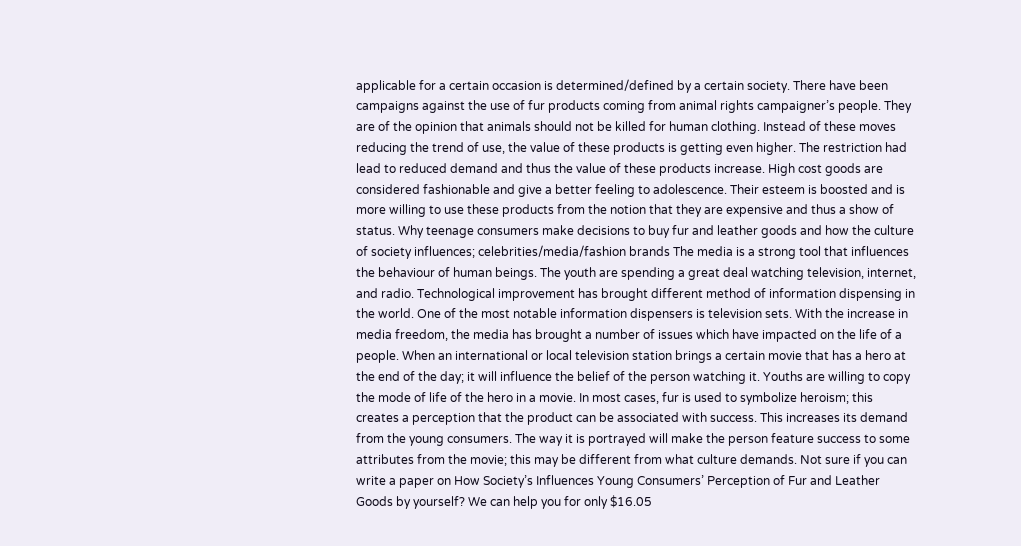applicable for a certain occasion is determined/defined by a certain society. There have been campaigns against the use of fur products coming from animal rights campaigner’s people. They are of the opinion that animals should not be killed for human clothing. Instead of these moves reducing the trend of use, the value of these products is getting even higher. The restriction had lead to reduced demand and thus the value of these products increase. High cost goods are considered fashionable and give a better feeling to adolescence. Their esteem is boosted and is more willing to use these products from the notion that they are expensive and thus a show of status. Why teenage consumers make decisions to buy fur and leather goods and how the culture of society influences; celebrities/media/fashion brands The media is a strong tool that influences the behaviour of human beings. The youth are spending a great deal watching television, internet, and radio. Technological improvement has brought different method of information dispensing in the world. One of the most notable information dispensers is television sets. With the increase in media freedom, the media has brought a number of issues which have impacted on the life of a people. When an international or local television station brings a certain movie that has a hero at the end of the day; it will influence the belief of the person watching it. Youths are willing to copy the mode of life of the hero in a movie. In most cases, fur is used to symbolize heroism; this creates a perception that the product can be associated with success. This increases its demand from the young consumers. The way it is portrayed will make the person feature success to some attributes from the movie; this may be different from what culture demands. Not sure if you can write a paper on How Society’s Influences Young Consumers’ Perception of Fur and Leather Goods by yourself? We can help you for only $16.05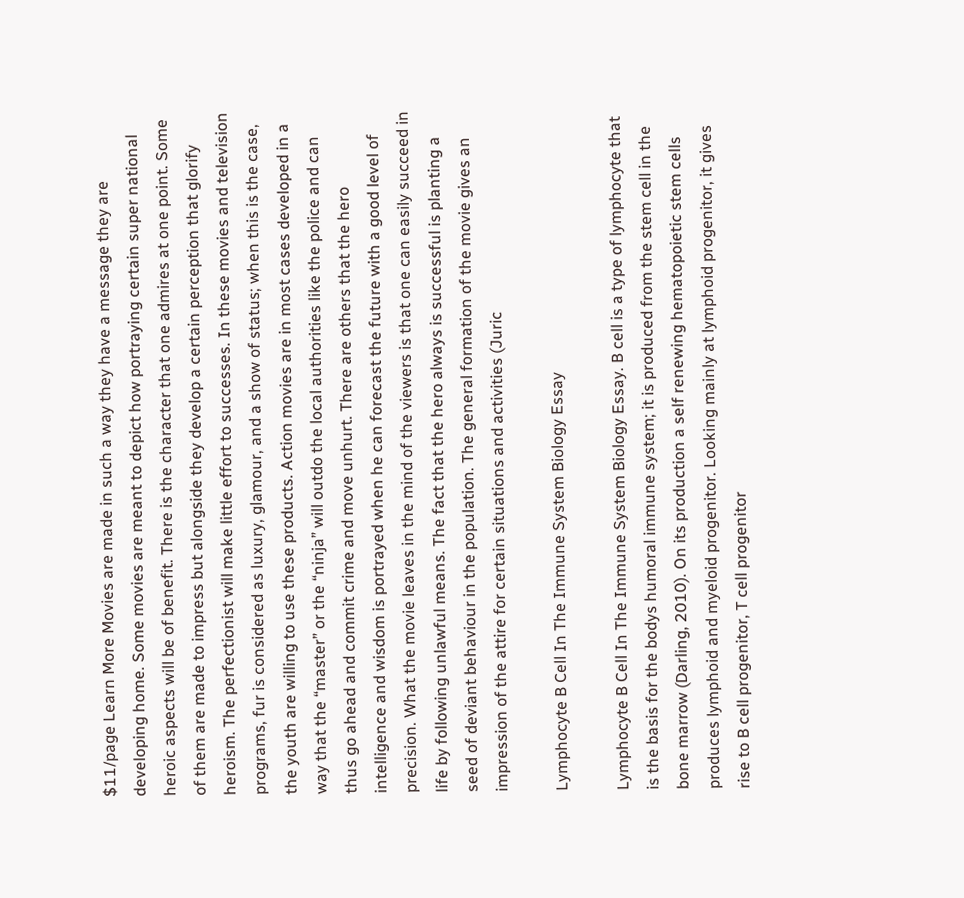$11/page Learn More Movies are made in such a way they have a message they are developing home. Some movies are meant to depict how portraying certain super national heroic aspects will be of benefit. There is the character that one admires at one point. Some of them are made to impress but alongside they develop a certain perception that glorify heroism. The perfectionist will make little effort to successes. In these movies and television programs, fur is considered as luxury, glamour, and a show of status; when this is the case, the youth are willing to use these products. Action movies are in most cases developed in a way that the “master” or the “ninja” will outdo the local authorities like the police and can thus go ahead and commit crime and move unhurt. There are others that the hero intelligence and wisdom is portrayed when he can forecast the future with a good level of precision. What the movie leaves in the mind of the viewers is that one can easily succeed in life by following unlawful means. The fact that the hero always is successful is planting a seed of deviant behaviour in the population. The general formation of the movie gives an impression of the attire for certain situations and activities (Juric

Lymphocyte B Cell In The Immune System Biology Essay

Lymphocyte B Cell In The Immune System Biology Essay. B cell is a type of lymphocyte that is the basis for the bodys humoral immune system; it is produced from the stem cell in the bone marrow (Darling, 2010). On its production a self renewing hematopoietic stem cells produces lymphoid and myeloid progenitor. Looking mainly at lymphoid progenitor, it gives rise to B cell progenitor, T cell progenitor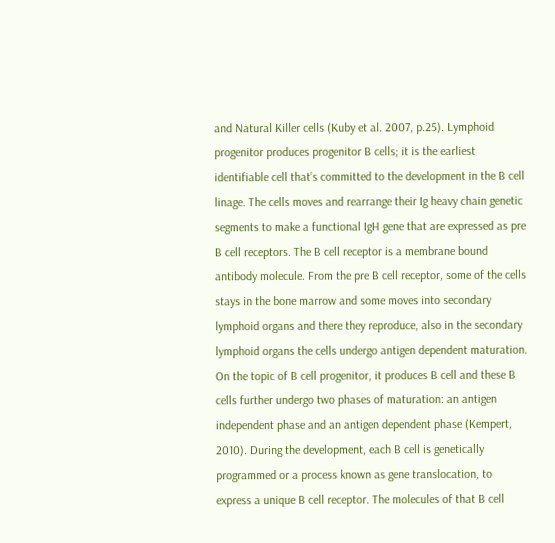and Natural Killer cells (Kuby et al. 2007, p.25). Lymphoid progenitor produces progenitor B cells; it is the earliest identifiable cell that’s committed to the development in the B cell linage. The cells moves and rearrange their Ig heavy chain genetic segments to make a functional IgH gene that are expressed as pre B cell receptors. The B cell receptor is a membrane bound antibody molecule. From the pre B cell receptor, some of the cells stays in the bone marrow and some moves into secondary lymphoid organs and there they reproduce, also in the secondary lymphoid organs the cells undergo antigen dependent maturation. On the topic of B cell progenitor, it produces B cell and these B cells further undergo two phases of maturation: an antigen independent phase and an antigen dependent phase (Kempert, 2010). During the development, each B cell is genetically programmed or a process known as gene translocation, to express a unique B cell receptor. The molecules of that B cell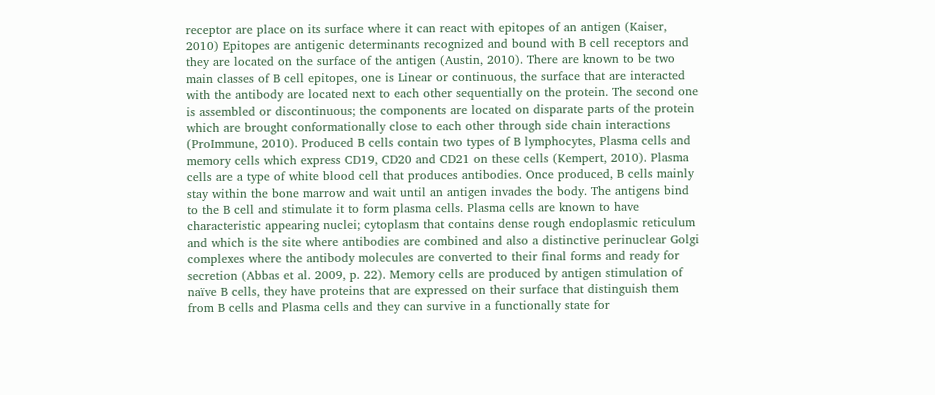receptor are place on its surface where it can react with epitopes of an antigen (Kaiser, 2010) Epitopes are antigenic determinants recognized and bound with B cell receptors and they are located on the surface of the antigen (Austin, 2010). There are known to be two main classes of B cell epitopes, one is Linear or continuous, the surface that are interacted with the antibody are located next to each other sequentially on the protein. The second one is assembled or discontinuous; the components are located on disparate parts of the protein which are brought conformationally close to each other through side chain interactions (ProImmune, 2010). Produced B cells contain two types of B lymphocytes, Plasma cells and memory cells which express CD19, CD20 and CD21 on these cells (Kempert, 2010). Plasma cells are a type of white blood cell that produces antibodies. Once produced, B cells mainly stay within the bone marrow and wait until an antigen invades the body. The antigens bind to the B cell and stimulate it to form plasma cells. Plasma cells are known to have characteristic appearing nuclei; cytoplasm that contains dense rough endoplasmic reticulum and which is the site where antibodies are combined and also a distinctive perinuclear Golgi complexes where the antibody molecules are converted to their final forms and ready for secretion (Abbas et al. 2009, p. 22). Memory cells are produced by antigen stimulation of naïve B cells, they have proteins that are expressed on their surface that distinguish them from B cells and Plasma cells and they can survive in a functionally state for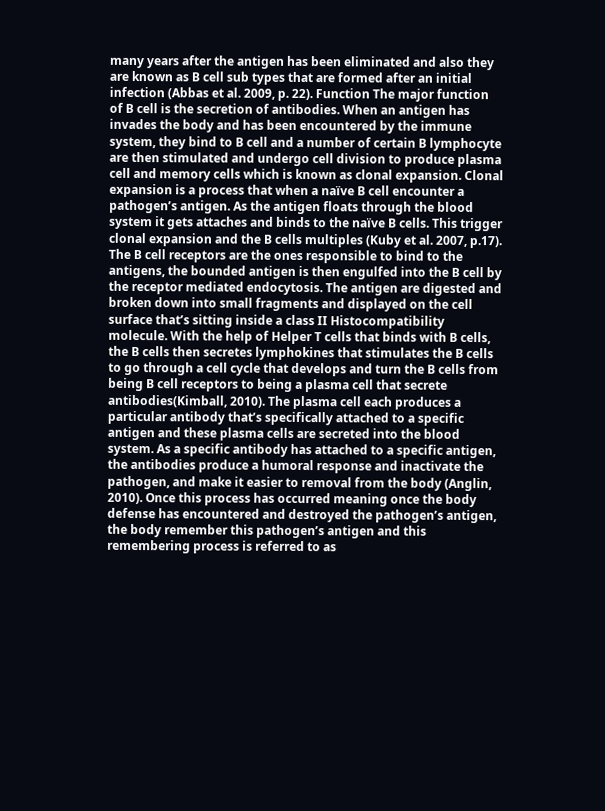many years after the antigen has been eliminated and also they are known as B cell sub types that are formed after an initial infection (Abbas et al. 2009, p. 22). Function The major function of B cell is the secretion of antibodies. When an antigen has invades the body and has been encountered by the immune system, they bind to B cell and a number of certain B lymphocyte are then stimulated and undergo cell division to produce plasma cell and memory cells which is known as clonal expansion. Clonal expansion is a process that when a naïve B cell encounter a pathogen’s antigen. As the antigen floats through the blood system it gets attaches and binds to the naïve B cells. This trigger clonal expansion and the B cells multiples (Kuby et al. 2007, p.17). The B cell receptors are the ones responsible to bind to the antigens, the bounded antigen is then engulfed into the B cell by the receptor mediated endocytosis. The antigen are digested and broken down into small fragments and displayed on the cell surface that’s sitting inside a class II Histocompatibility molecule. With the help of Helper T cells that binds with B cells, the B cells then secretes lymphokines that stimulates the B cells to go through a cell cycle that develops and turn the B cells from being B cell receptors to being a plasma cell that secrete antibodies(Kimball, 2010). The plasma cell each produces a particular antibody that’s specifically attached to a specific antigen and these plasma cells are secreted into the blood system. As a specific antibody has attached to a specific antigen, the antibodies produce a humoral response and inactivate the pathogen, and make it easier to removal from the body (Anglin, 2010). Once this process has occurred meaning once the body defense has encountered and destroyed the pathogen’s antigen, the body remember this pathogen’s antigen and this remembering process is referred to as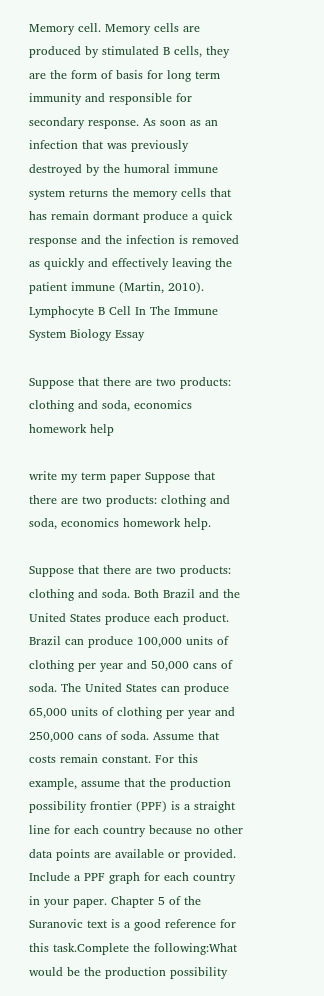Memory cell. Memory cells are produced by stimulated B cells, they are the form of basis for long term immunity and responsible for secondary response. As soon as an infection that was previously destroyed by the humoral immune system returns the memory cells that has remain dormant produce a quick response and the infection is removed as quickly and effectively leaving the patient immune (Martin, 2010). Lymphocyte B Cell In The Immune System Biology Essay

Suppose that there are two products: clothing and soda, economics homework help

write my term paper Suppose that there are two products: clothing and soda, economics homework help.

Suppose that there are two products: clothing and soda. Both Brazil and the United States produce each product. Brazil can produce 100,000 units of clothing per year and 50,000 cans of soda. The United States can produce 65,000 units of clothing per year and 250,000 cans of soda. Assume that costs remain constant. For this example, assume that the production possibility frontier (PPF) is a straight line for each country because no other data points are available or provided. Include a PPF graph for each country in your paper. Chapter 5 of the Suranovic text is a good reference for this task.Complete the following:What would be the production possibility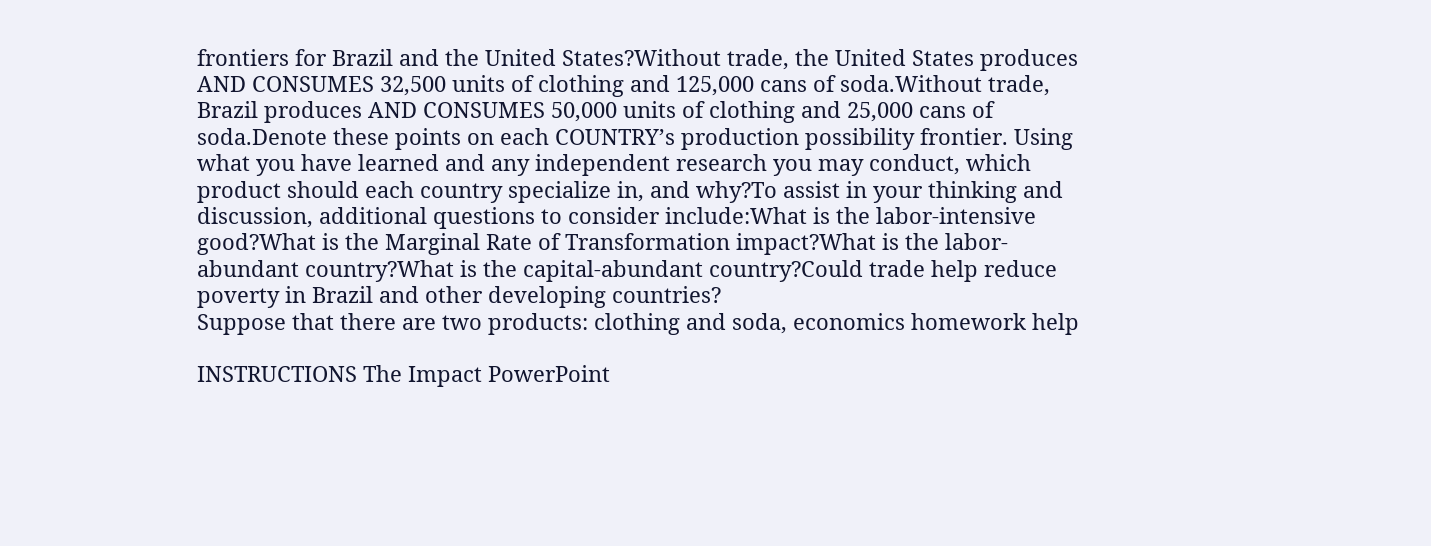frontiers for Brazil and the United States?Without trade, the United States produces AND CONSUMES 32,500 units of clothing and 125,000 cans of soda.Without trade, Brazil produces AND CONSUMES 50,000 units of clothing and 25,000 cans of soda.Denote these points on each COUNTRY’s production possibility frontier. Using what you have learned and any independent research you may conduct, which product should each country specialize in, and why?To assist in your thinking and discussion, additional questions to consider include:What is the labor-intensive good?What is the Marginal Rate of Transformation impact?What is the labor-abundant country?What is the capital-abundant country?Could trade help reduce poverty in Brazil and other developing countries?
Suppose that there are two products: clothing and soda, economics homework help

INSTRUCTIONS The Impact PowerPoint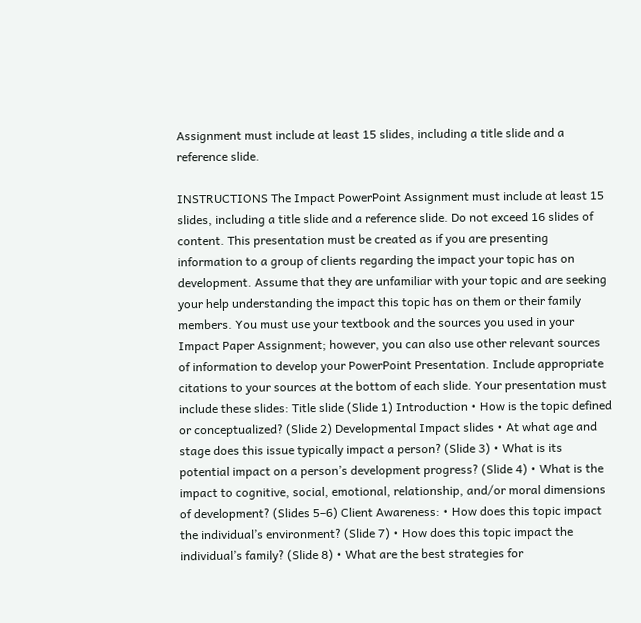Assignment must include at least 15 slides, including a title slide and a reference slide.

INSTRUCTIONS The Impact PowerPoint Assignment must include at least 15 slides, including a title slide and a reference slide. Do not exceed 16 slides of content. This presentation must be created as if you are presenting information to a group of clients regarding the impact your topic has on development. Assume that they are unfamiliar with your topic and are seeking your help understanding the impact this topic has on them or their family members. You must use your textbook and the sources you used in your Impact Paper Assignment; however, you can also use other relevant sources of information to develop your PowerPoint Presentation. Include appropriate citations to your sources at the bottom of each slide. Your presentation must include these slides: Title slide (Slide 1) Introduction • How is the topic defined or conceptualized? (Slide 2) Developmental Impact slides • At what age and stage does this issue typically impact a person? (Slide 3) • What is its potential impact on a person’s development progress? (Slide 4) • What is the impact to cognitive, social, emotional, relationship, and/or moral dimensions of development? (Slides 5–6) Client Awareness: • How does this topic impact the individual’s environment? (Slide 7) • How does this topic impact the individual’s family? (Slide 8) • What are the best strategies for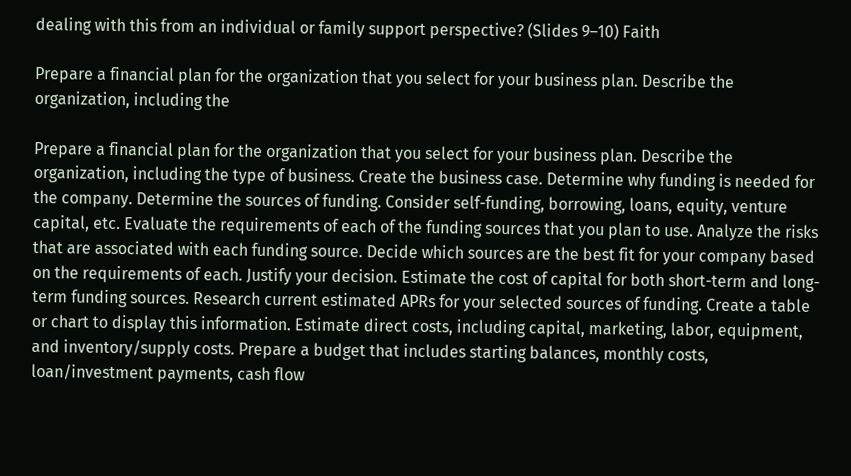dealing with this from an individual or family support perspective? (Slides 9–10) Faith

Prepare a financial plan for the organization that you select for your business plan. Describe the organization, including the

Prepare a financial plan for the organization that you select for your business plan. Describe the organization, including the type of business. Create the business case. Determine why funding is needed for the company. Determine the sources of funding. Consider self-funding, borrowing, loans, equity, venture capital, etc. Evaluate the requirements of each of the funding sources that you plan to use. Analyze the risks that are associated with each funding source. Decide which sources are the best fit for your company based on the requirements of each. Justify your decision. Estimate the cost of capital for both short-term and long-term funding sources. Research current estimated APRs for your selected sources of funding. Create a table or chart to display this information. Estimate direct costs, including capital, marketing, labor, equipment, and inventory/supply costs. Prepare a budget that includes starting balances, monthly costs, loan/investment payments, cash flow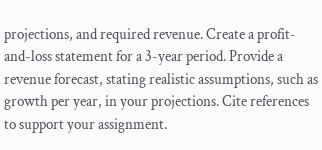projections, and required revenue. Create a profit-and-loss statement for a 3-year period. Provide a revenue forecast, stating realistic assumptions, such as growth per year, in your projections. Cite references to support your assignment.